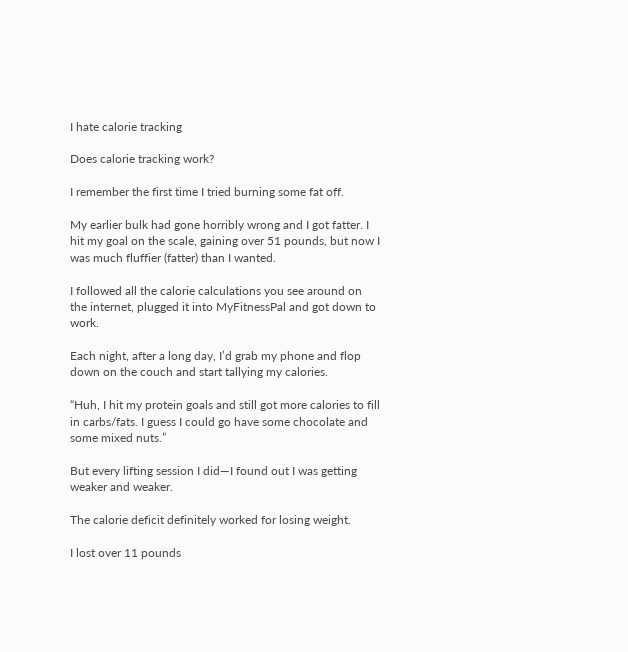I hate calorie tracking

Does calorie tracking work?

I remember the first time I tried burning some fat off.

My earlier bulk had gone horribly wrong and I got fatter. I hit my goal on the scale, gaining over 51 pounds, but now I was much fluffier (fatter) than I wanted.

I followed all the calorie calculations you see around on the internet, plugged it into MyFitnessPal and got down to work.

Each night, after a long day, I’d grab my phone and flop down on the couch and start tallying my calories.

“Huh, I hit my protein goals and still got more calories to fill in carbs/fats. I guess I could go have some chocolate and some mixed nuts.”

But every lifting session I did—I found out I was getting weaker and weaker.

The calorie deficit definitely worked for losing weight.

I lost over 11 pounds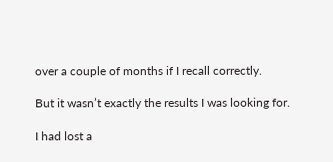over a couple of months if I recall correctly.

But it wasn’t exactly the results I was looking for.

I had lost a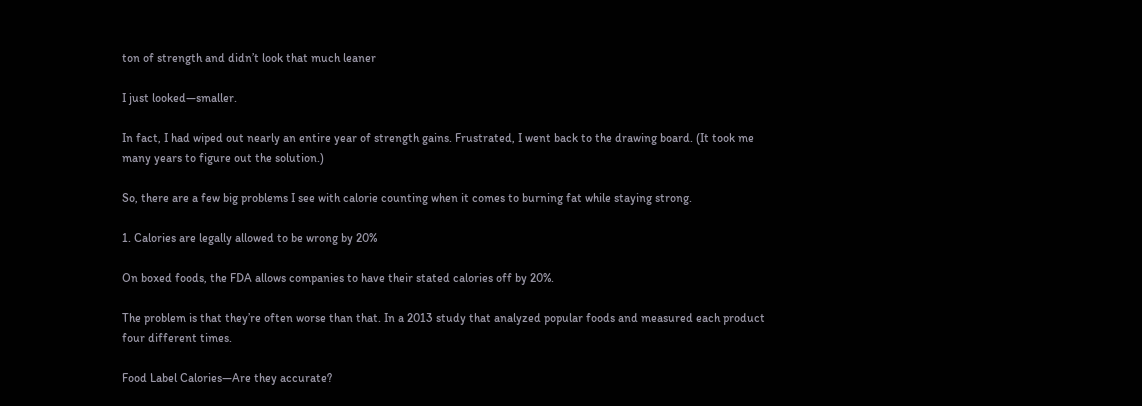ton of strength and didn’t look that much leaner

I just looked—smaller.

In fact, I had wiped out nearly an entire year of strength gains. Frustrated, I went back to the drawing board. (It took me many years to figure out the solution.)

So, there are a few big problems I see with calorie counting when it comes to burning fat while staying strong.

1. Calories are legally allowed to be wrong by 20%

On boxed foods, the FDA allows companies to have their stated calories off by 20%.

The problem is that they’re often worse than that. In a 2013 study that analyzed popular foods and measured each product four different times.

Food Label Calories—Are they accurate?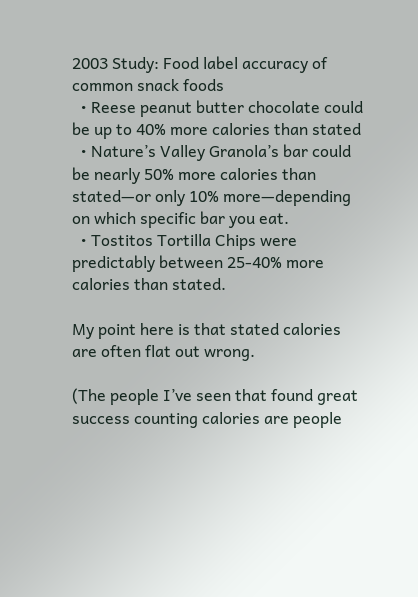2003 Study: Food label accuracy of common snack foods
  • Reese peanut butter chocolate could be up to 40% more calories than stated
  • Nature’s Valley Granola’s bar could be nearly 50% more calories than stated—or only 10% more—depending on which specific bar you eat.
  • Tostitos Tortilla Chips were predictably between 25-40% more calories than stated.

My point here is that stated calories are often flat out wrong.

(The people I’ve seen that found great success counting calories are people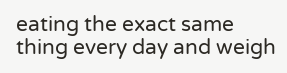eating the exact same thing every day and weigh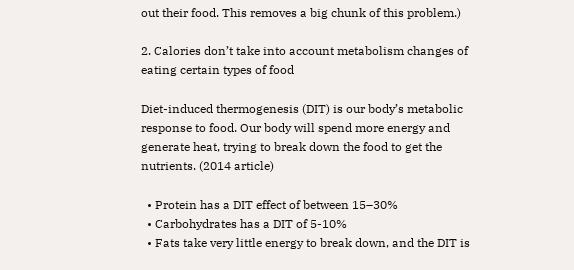out their food. This removes a big chunk of this problem.)

2. Calories don’t take into account metabolism changes of eating certain types of food

Diet-induced thermogenesis (DIT) is our body’s metabolic response to food. Our body will spend more energy and generate heat, trying to break down the food to get the nutrients. (2014 article)

  • Protein has a DIT effect of between 15–30%
  • Carbohydrates has a DIT of 5-10%
  • Fats take very little energy to break down, and the DIT is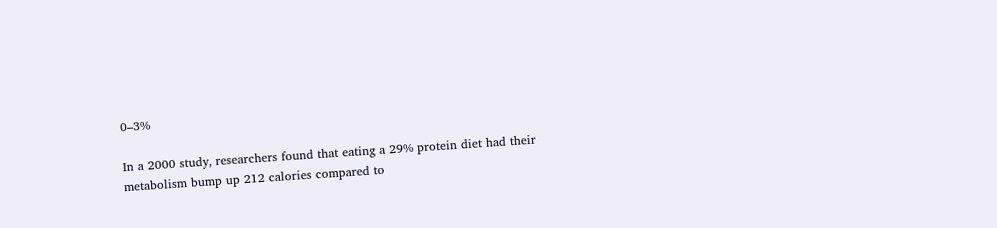0–3%

In a 2000 study, researchers found that eating a 29% protein diet had their metabolism bump up 212 calories compared to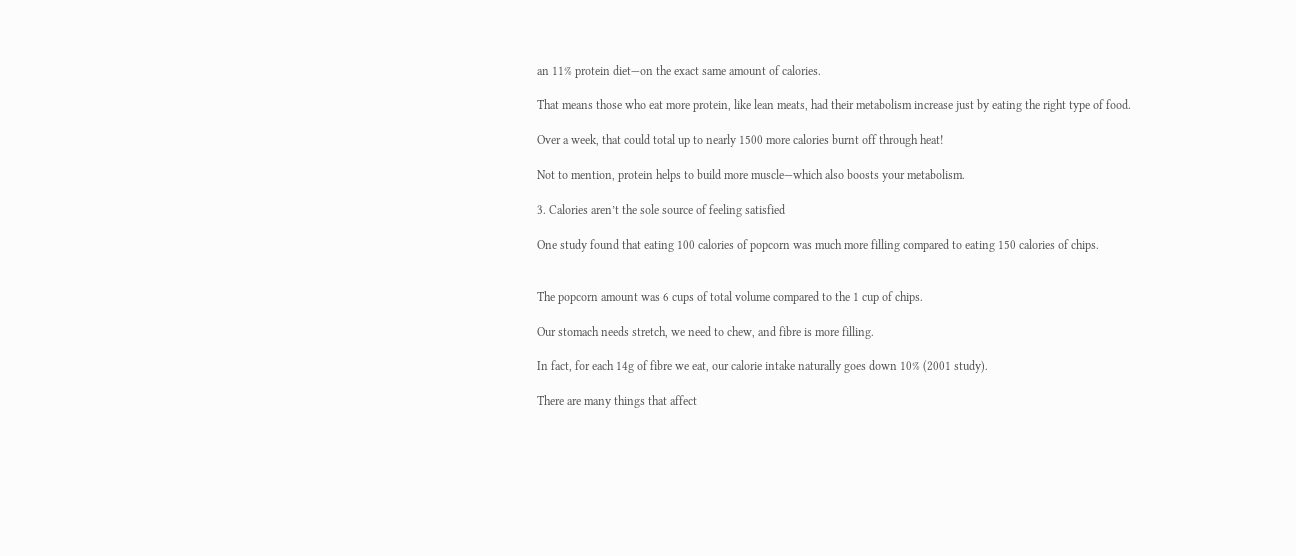an 11% protein diet—on the exact same amount of calories.

That means those who eat more protein, like lean meats, had their metabolism increase just by eating the right type of food.

Over a week, that could total up to nearly 1500 more calories burnt off through heat!

Not to mention, protein helps to build more muscle—which also boosts your metabolism.

3. Calories aren’t the sole source of feeling satisfied

One study found that eating 100 calories of popcorn was much more filling compared to eating 150 calories of chips.


The popcorn amount was 6 cups of total volume compared to the 1 cup of chips.

Our stomach needs stretch, we need to chew, and fibre is more filling.

In fact, for each 14g of fibre we eat, our calorie intake naturally goes down 10% (2001 study).

There are many things that affect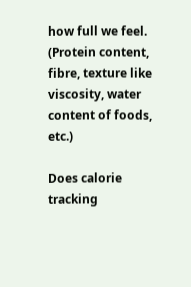how full we feel. (Protein content, fibre, texture like viscosity, water content of foods, etc.)

Does calorie tracking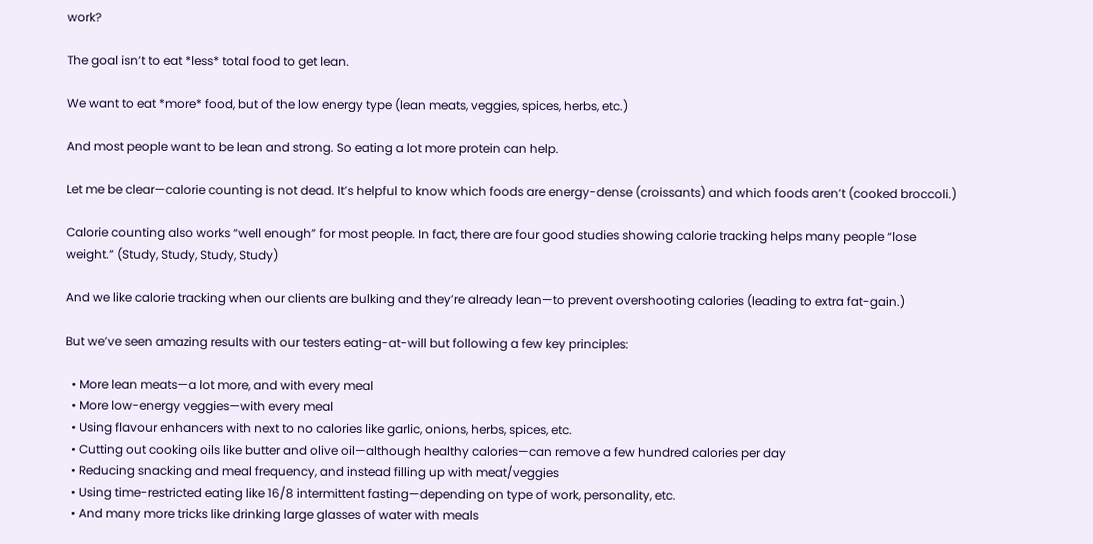work?

The goal isn’t to eat *less* total food to get lean.

We want to eat *more* food, but of the low energy type (lean meats, veggies, spices, herbs, etc.)

And most people want to be lean and strong. So eating a lot more protein can help.

Let me be clear—calorie counting is not dead. It’s helpful to know which foods are energy-dense (croissants) and which foods aren’t (cooked broccoli.)

Calorie counting also works “well enough” for most people. In fact, there are four good studies showing calorie tracking helps many people “lose weight.” (Study, Study, Study, Study)

And we like calorie tracking when our clients are bulking and they’re already lean—to prevent overshooting calories (leading to extra fat-gain.)

But we’ve seen amazing results with our testers eating-at-will but following a few key principles:

  • More lean meats—a lot more, and with every meal
  • More low-energy veggies—with every meal
  • Using flavour enhancers with next to no calories like garlic, onions, herbs, spices, etc.
  • Cutting out cooking oils like butter and olive oil—although healthy calories—can remove a few hundred calories per day
  • Reducing snacking and meal frequency, and instead filling up with meat/veggies
  • Using time-restricted eating like 16/8 intermittent fasting—depending on type of work, personality, etc.
  • And many more tricks like drinking large glasses of water with meals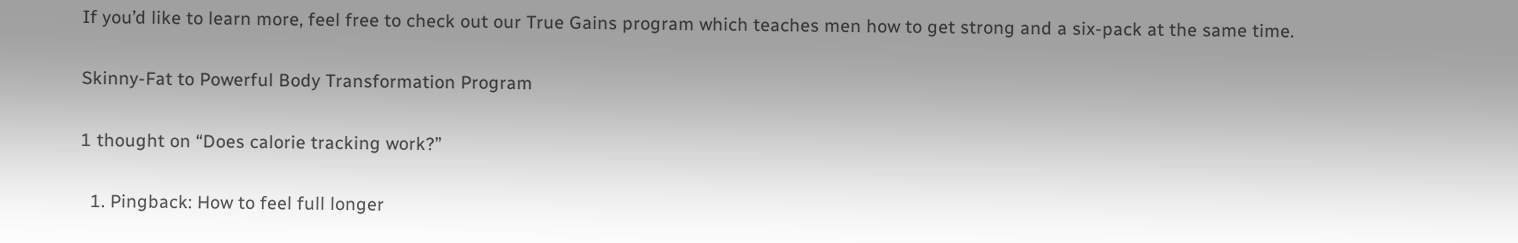If you’d like to learn more, feel free to check out our True Gains program which teaches men how to get strong and a six-pack at the same time.

Skinny-Fat to Powerful Body Transformation Program

1 thought on “Does calorie tracking work?”

  1. Pingback: How to feel full longer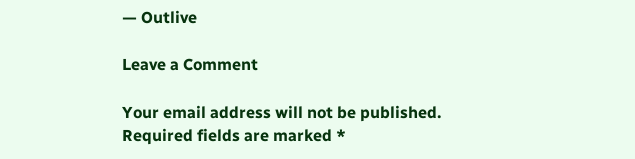— Outlive

Leave a Comment

Your email address will not be published. Required fields are marked *